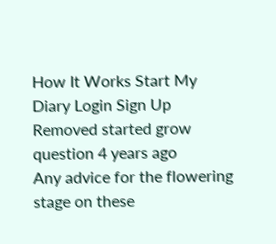How It Works Start My Diary Login Sign Up
Removed started grow question 4 years ago
Any advice for the flowering stage on these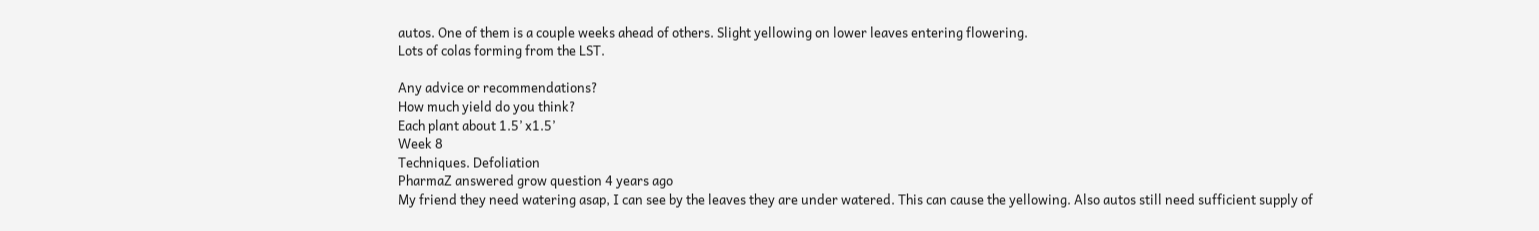autos. One of them is a couple weeks ahead of others. Slight yellowing on lower leaves entering flowering.
Lots of colas forming from the LST.

Any advice or recommendations?
How much yield do you think?
Each plant about 1.5’ x1.5’
Week 8
Techniques. Defoliation
PharmaZ answered grow question 4 years ago
My friend they need watering asap, I can see by the leaves they are under watered. This can cause the yellowing. Also autos still need sufficient supply of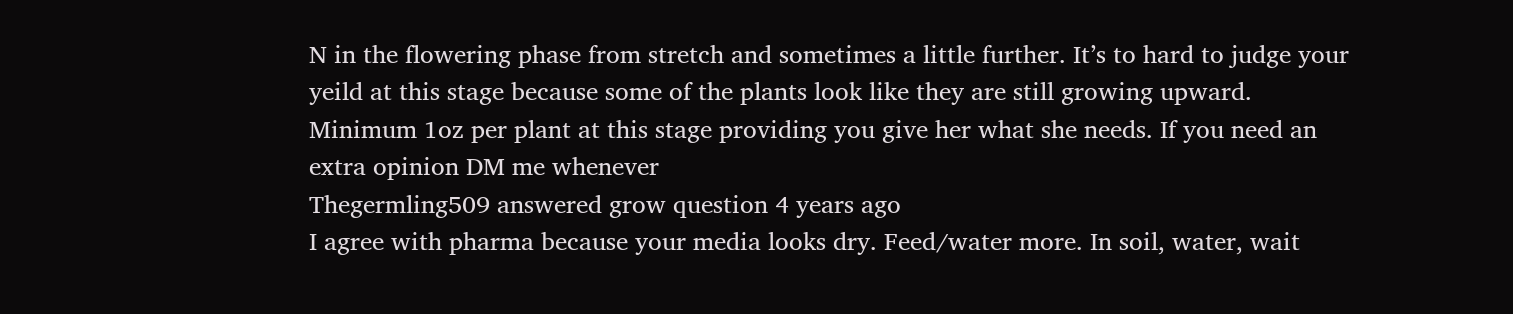N in the flowering phase from stretch and sometimes a little further. It’s to hard to judge your yeild at this stage because some of the plants look like they are still growing upward. Minimum 1oz per plant at this stage providing you give her what she needs. If you need an extra opinion DM me whenever
Thegermling509 answered grow question 4 years ago
I agree with pharma because your media looks dry. Feed/water more. In soil, water, wait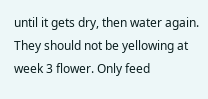until it gets dry, then water again. They should not be yellowing at week 3 flower. Only feed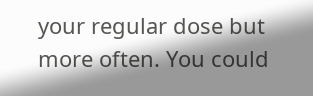your regular dose but more often. You could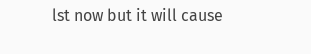lst now but it will cause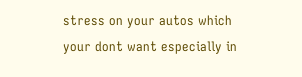stress on your autos which your dont want especially in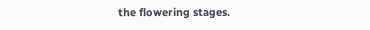the flowering stages.